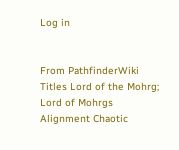Log in


From PathfinderWiki
Titles Lord of the Mohrg; Lord of Mohrgs
Alignment Chaotic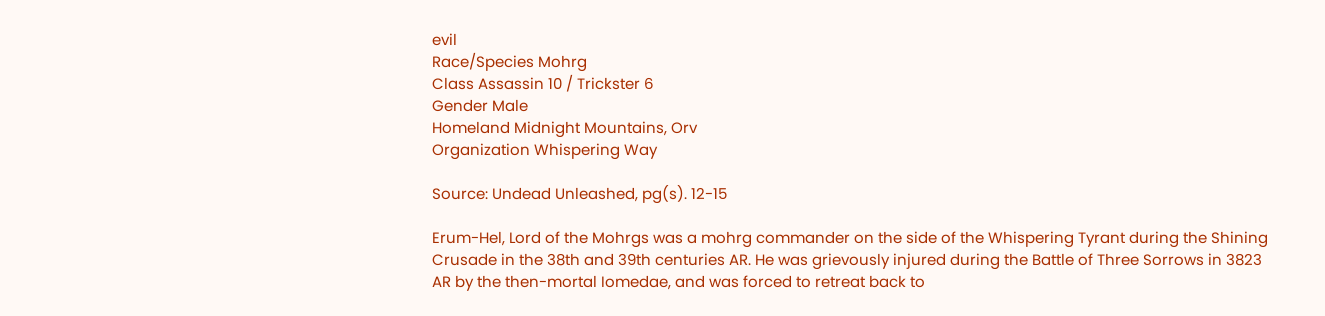evil
Race/Species Mohrg
Class Assassin 10 / Trickster 6
Gender Male
Homeland Midnight Mountains, Orv
Organization Whispering Way

Source: Undead Unleashed, pg(s). 12-15

Erum-Hel, Lord of the Mohrgs was a mohrg commander on the side of the Whispering Tyrant during the Shining Crusade in the 38th and 39th centuries AR. He was grievously injured during the Battle of Three Sorrows in 3823 AR by the then-mortal Iomedae, and was forced to retreat back to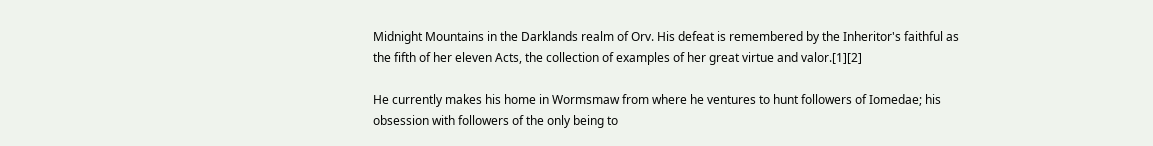Midnight Mountains in the Darklands realm of Orv. His defeat is remembered by the Inheritor's faithful as the fifth of her eleven Acts, the collection of examples of her great virtue and valor.[1][2]

He currently makes his home in Wormsmaw from where he ventures to hunt followers of Iomedae; his obsession with followers of the only being to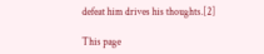defeat him drives his thoughts.[2]

This page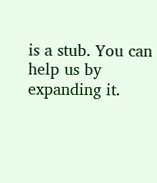is a stub. You can help us by expanding it.